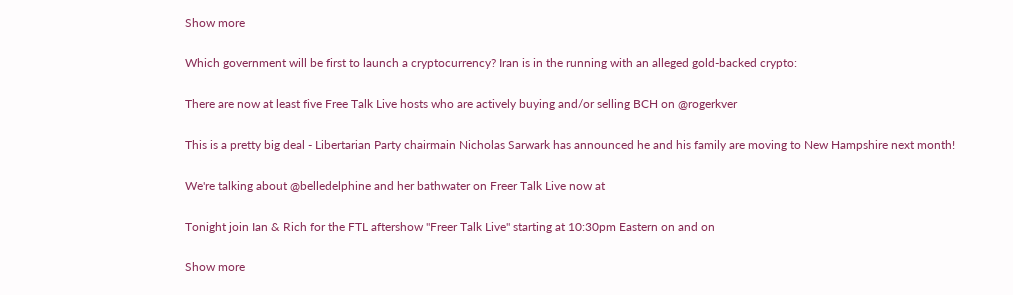Show more

Which government will be first to launch a cryptocurrency? Iran is in the running with an alleged gold-backed crypto:

There are now at least five Free Talk Live hosts who are actively buying and/or selling BCH on @rogerkver

This is a pretty big deal - Libertarian Party chairmain Nicholas Sarwark has announced he and his family are moving to New Hampshire next month!

We're talking about @belledelphine and her bathwater on Freer Talk Live now at

Tonight join Ian & Rich for the FTL aftershow "Freer Talk Live" starting at 10:30pm Eastern on and on

Show more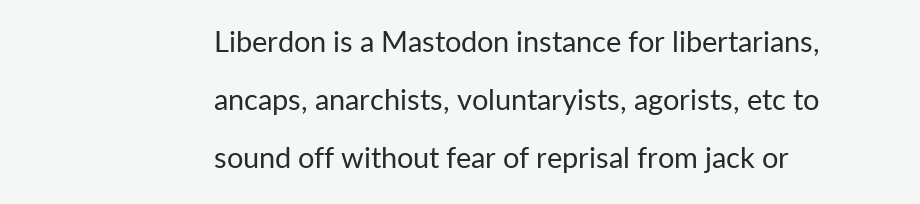Liberdon is a Mastodon instance for libertarians, ancaps, anarchists, voluntaryists, agorists, etc to sound off without fear of reprisal from jack or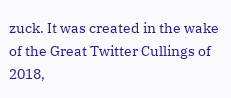zuck. It was created in the wake of the Great Twitter Cullings of 2018,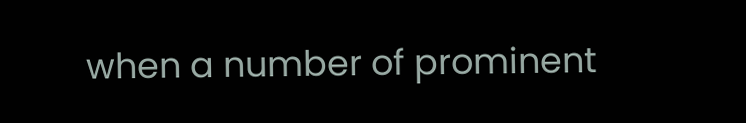when a number of prominent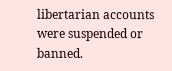libertarian accounts were suspended or banned.